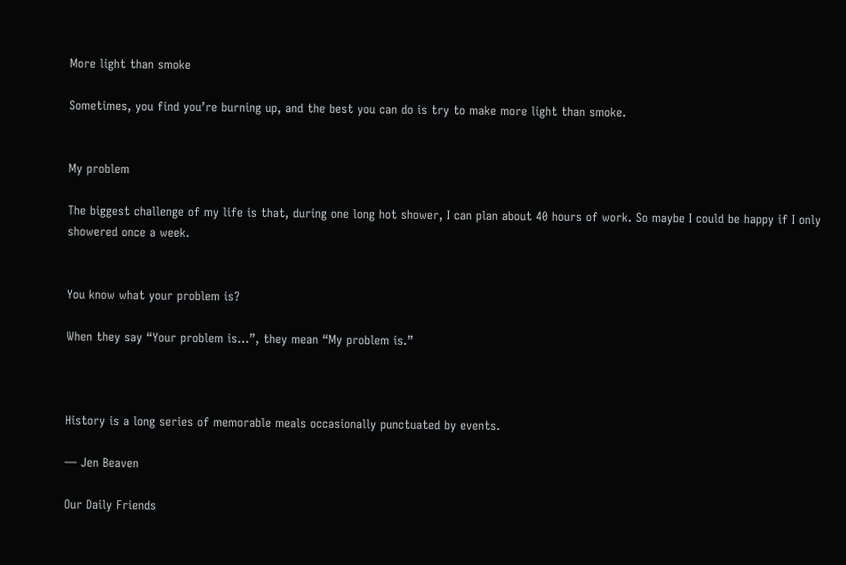More light than smoke

Sometimes, you find you’re burning up, and the best you can do is try to make more light than smoke.


My problem

The biggest challenge of my life is that, during one long hot shower, I can plan about 40 hours of work. So maybe I could be happy if I only showered once a week.


You know what your problem is?

When they say “Your problem is…”, they mean “My problem is.”



History is a long series of memorable meals occasionally punctuated by events.

— Jen Beaven

Our Daily Friends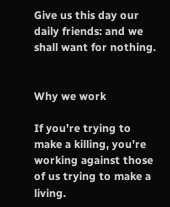Give us this day our daily friends: and we shall want for nothing.


Why we work

If you’re trying to make a killing, you’re working against those of us trying to make a living.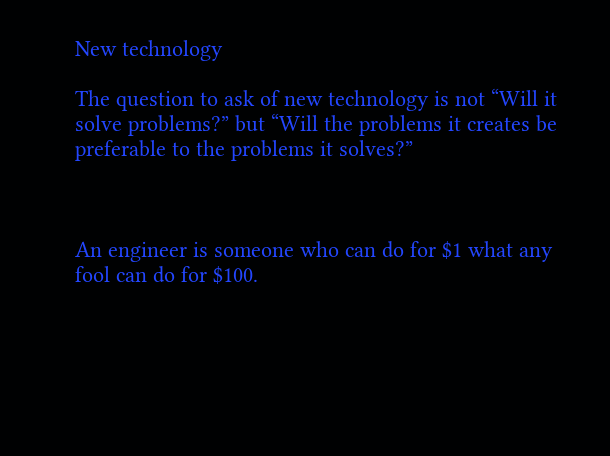New technology

The question to ask of new technology is not “Will it solve problems?” but “Will the problems it creates be preferable to the problems it solves?”



An engineer is someone who can do for $1 what any fool can do for $100.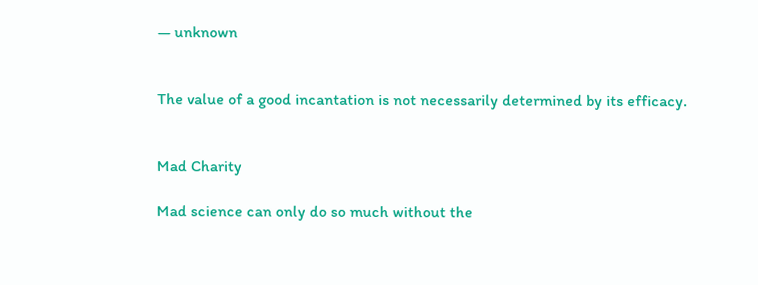— unknown


The value of a good incantation is not necessarily determined by its efficacy.


Mad Charity

Mad science can only do so much without the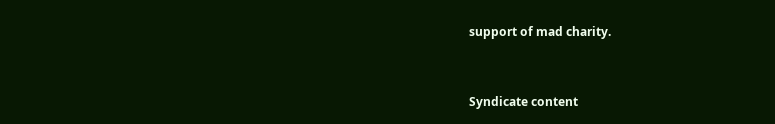support of mad charity.


Syndicate content